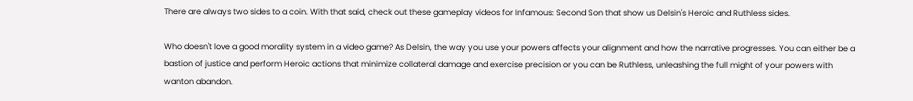There are always two sides to a coin. With that said, check out these gameplay videos for Infamous: Second Son that show us Delsin's Heroic and Ruthless sides.

Who doesn't love a good morality system in a video game? As Delsin, the way you use your powers affects your alignment and how the narrative progresses. You can either be a bastion of justice and perform Heroic actions that minimize collateral damage and exercise precision or you can be Ruthless, unleashing the full might of your powers with wanton abandon.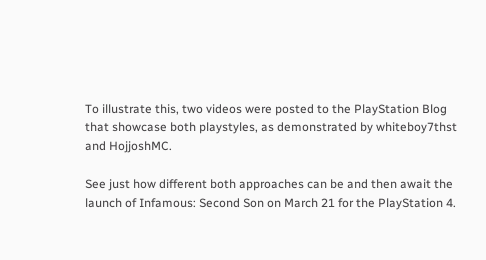To illustrate this, two videos were posted to the PlayStation Blog that showcase both playstyles, as demonstrated by whiteboy7thst and HojjoshMC.

See just how different both approaches can be and then await the launch of Infamous: Second Son on March 21 for the PlayStation 4.